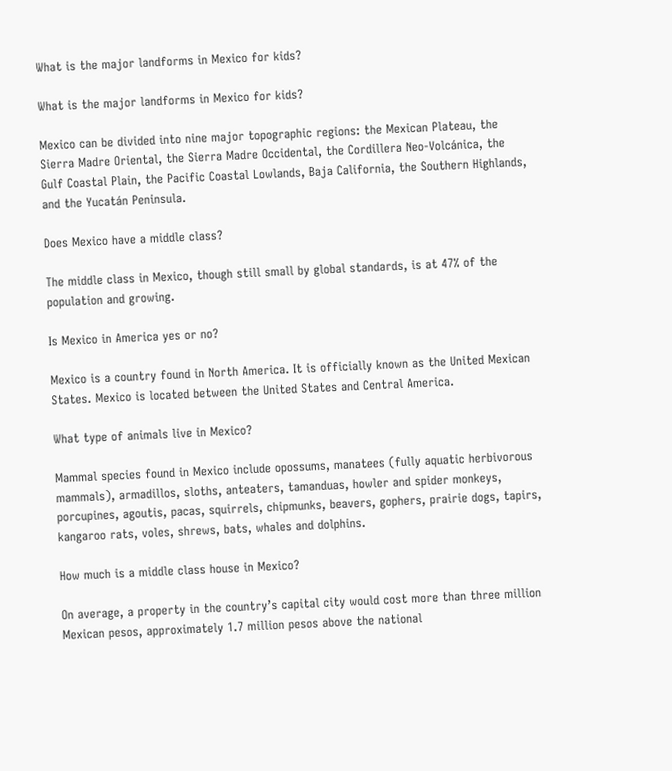What is the major landforms in Mexico for kids?

What is the major landforms in Mexico for kids?

Mexico can be divided into nine major topographic regions: the Mexican Plateau, the Sierra Madre Oriental, the Sierra Madre Occidental, the Cordillera Neo-Volcánica, the Gulf Coastal Plain, the Pacific Coastal Lowlands, Baja California, the Southern Highlands, and the Yucatán Peninsula.

Does Mexico have a middle class?

The middle class in Mexico, though still small by global standards, is at 47% of the population and growing.

Is Mexico in America yes or no?

Mexico is a country found in North America. It is officially known as the United Mexican States. Mexico is located between the United States and Central America.

What type of animals live in Mexico?

Mammal species found in Mexico include opossums, manatees (fully aquatic herbivorous mammals), armadillos, sloths, anteaters, tamanduas, howler and spider monkeys, porcupines, agoutis, pacas, squirrels, chipmunks, beavers, gophers, prairie dogs, tapirs, kangaroo rats, voles, shrews, bats, whales and dolphins.

How much is a middle class house in Mexico?

On average, a property in the country’s capital city would cost more than three million Mexican pesos, approximately 1.7 million pesos above the national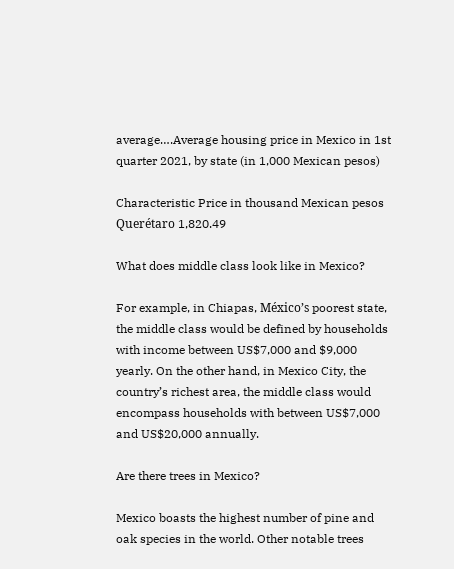average….Average housing price in Mexico in 1st quarter 2021, by state (in 1,000 Mexican pesos)

Characteristic Price in thousand Mexican pesos
Querétaro 1,820.49

What does middle class look like in Mexico?

For example, in Chiapas, México’s poorest state, the middle class would be defined by households with income between US$7,000 and $9,000 yearly. On the other hand, in Mexico City, the country’s richest area, the middle class would encompass households with between US$7,000 and US$20,000 annually.

Are there trees in Mexico?

Mexico boasts the highest number of pine and oak species in the world. Other notable trees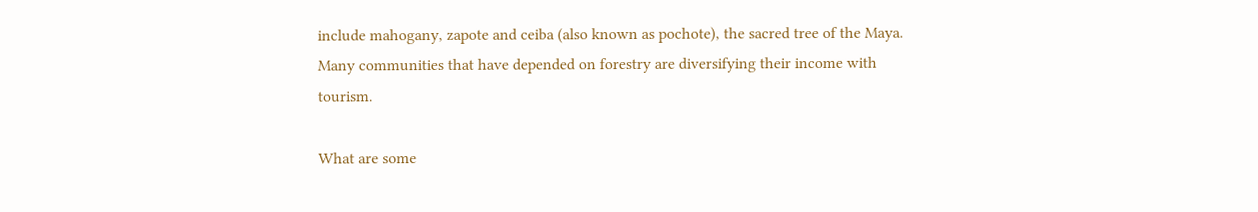include mahogany, zapote and ceiba (also known as pochote), the sacred tree of the Maya. Many communities that have depended on forestry are diversifying their income with tourism.

What are some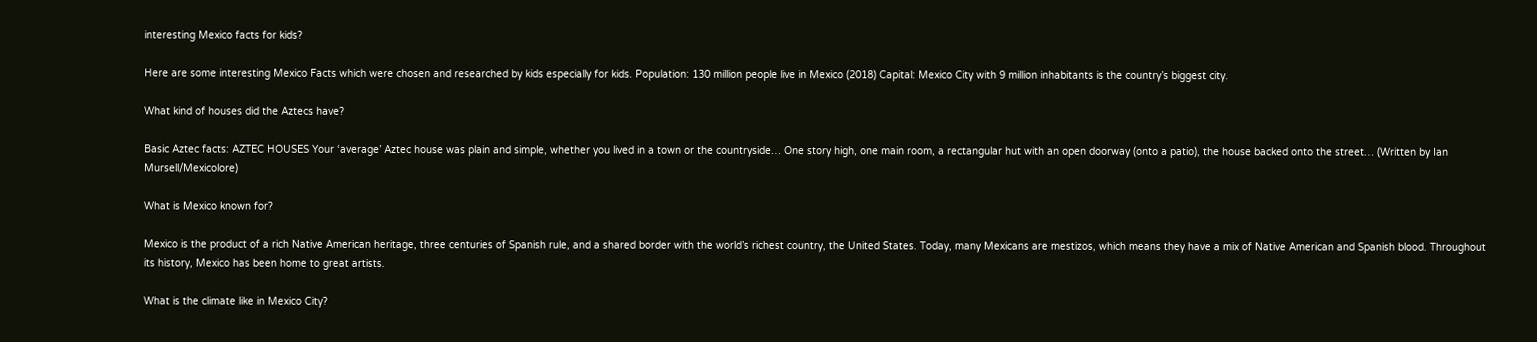interesting Mexico facts for kids?

Here are some interesting Mexico Facts which were chosen and researched by kids especially for kids. Population: 130 million people live in Mexico (2018) Capital: Mexico City with 9 million inhabitants is the country’s biggest city.

What kind of houses did the Aztecs have?

Basic Aztec facts: AZTEC HOUSES Your ‘average’ Aztec house was plain and simple, whether you lived in a town or the countryside… One story high, one main room, a rectangular hut with an open doorway (onto a patio), the house backed onto the street… (Written by Ian Mursell/Mexicolore)

What is Mexico known for?

Mexico is the product of a rich Native American heritage, three centuries of Spanish rule, and a shared border with the world’s richest country, the United States. Today, many Mexicans are mestizos, which means they have a mix of Native American and Spanish blood. Throughout its history, Mexico has been home to great artists.

What is the climate like in Mexico City?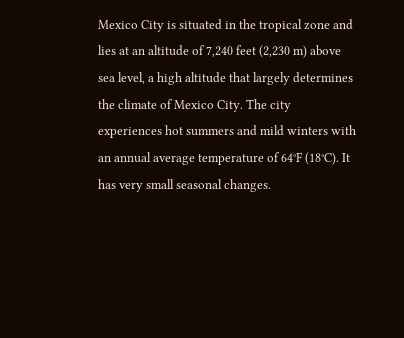Mexico City is situated in the tropical zone and lies at an altitude of 7,240 feet (2,230 m) above sea level, a high altitude that largely determines the climate of Mexico City. The city experiences hot summers and mild winters with an annual average temperature of 64°F (18°C). It has very small seasonal changes.